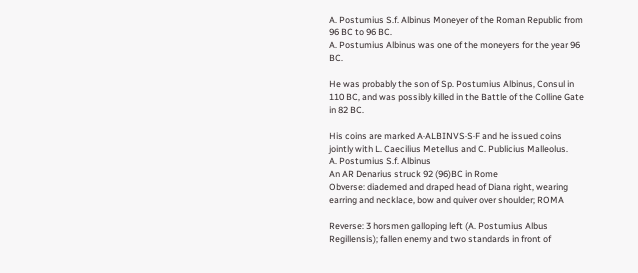A. Postumius S.f. Albinus Moneyer of the Roman Republic from 96 BC to 96 BC.
A. Postumius Albinus was one of the moneyers for the year 96 BC.

He was probably the son of Sp. Postumius Albinus, Consul in 110 BC, and was possibly killed in the Battle of the Colline Gate in 82 BC.

His coins are marked A·ALBINVS·S·F and he issued coins jointly with L. Caecilius Metellus and C. Publicius Malleolus.
A. Postumius S.f. Albinus
An AR Denarius struck 92 (96)BC in Rome
Obverse: diademed and draped head of Diana right, wearing earring and necklace, bow and quiver over shoulder; ROMA

Reverse: 3 horsmen galloping left (A. Postumius Albus Regillensis); fallen enemy and two standards in front of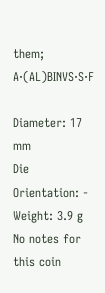them; A·(AL)BINVS·S·F

Diameter: 17 mm
Die Orientation: -
Weight: 3.9 g
No notes for this coin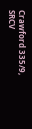Crawford 335/9, SRCV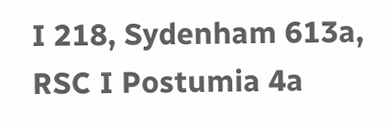I 218, Sydenham 613a, RSC I Postumia 4a